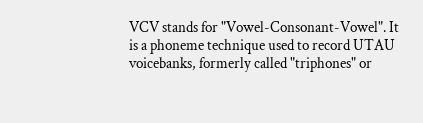VCV stands for "Vowel-Consonant-Vowel". It is a phoneme technique used to record UTAU voicebanks, formerly called "triphones" or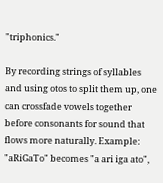"triphonics."

By recording strings of syllables and using otos to split them up, one can crossfade vowels together before consonants for sound that flows more naturally. Example: "aRiGaTo" becomes "a ari iga ato",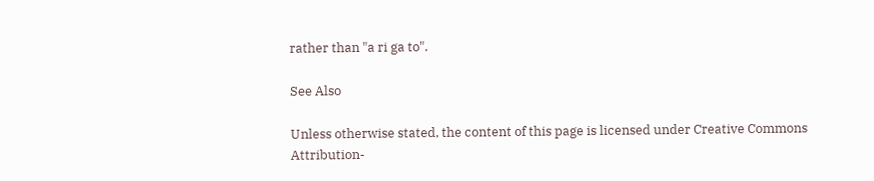rather than "a ri ga to".

See Also

Unless otherwise stated, the content of this page is licensed under Creative Commons Attribution-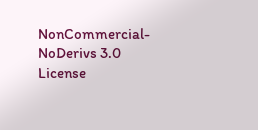NonCommercial-NoDerivs 3.0 License